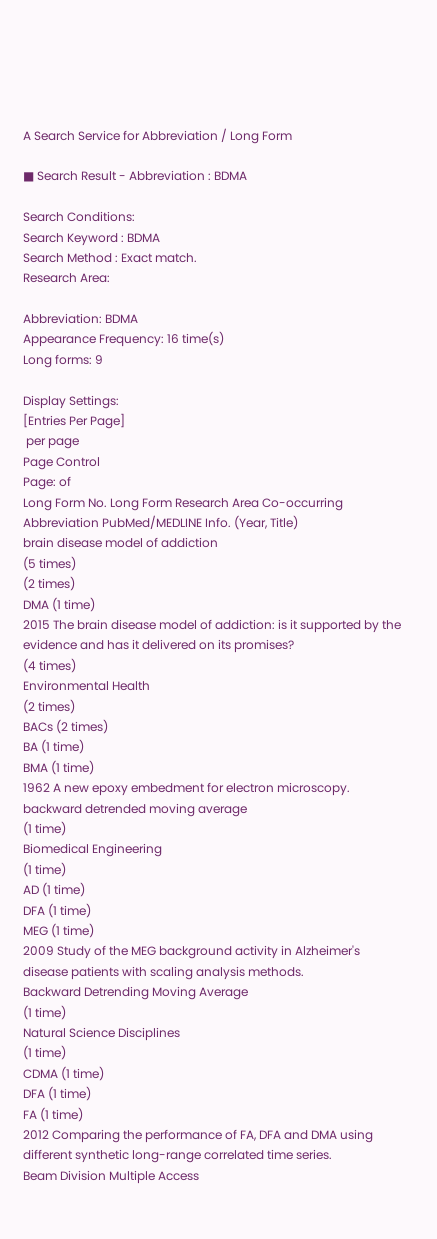A Search Service for Abbreviation / Long Form

■ Search Result - Abbreviation : BDMA

Search Conditions:
Search Keyword : BDMA
Search Method : Exact match.
Research Area:

Abbreviation: BDMA
Appearance Frequency: 16 time(s)
Long forms: 9

Display Settings:
[Entries Per Page]
 per page
Page Control
Page: of
Long Form No. Long Form Research Area Co-occurring Abbreviation PubMed/MEDLINE Info. (Year, Title)
brain disease model of addiction
(5 times)
(2 times)
DMA (1 time)
2015 The brain disease model of addiction: is it supported by the evidence and has it delivered on its promises?
(4 times)
Environmental Health
(2 times)
BACs (2 times)
BA (1 time)
BMA (1 time)
1962 A new epoxy embedment for electron microscopy.
backward detrended moving average
(1 time)
Biomedical Engineering
(1 time)
AD (1 time)
DFA (1 time)
MEG (1 time)
2009 Study of the MEG background activity in Alzheimer's disease patients with scaling analysis methods.
Backward Detrending Moving Average
(1 time)
Natural Science Disciplines
(1 time)
CDMA (1 time)
DFA (1 time)
FA (1 time)
2012 Comparing the performance of FA, DFA and DMA using different synthetic long-range correlated time series.
Beam Division Multiple Access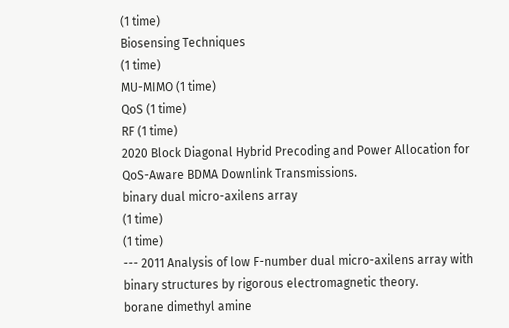(1 time)
Biosensing Techniques
(1 time)
MU-MIMO (1 time)
QoS (1 time)
RF (1 time)
2020 Block Diagonal Hybrid Precoding and Power Allocation for QoS-Aware BDMA Downlink Transmissions.
binary dual micro-axilens array
(1 time)
(1 time)
--- 2011 Analysis of low F-number dual micro-axilens array with binary structures by rigorous electromagnetic theory.
borane dimethyl amine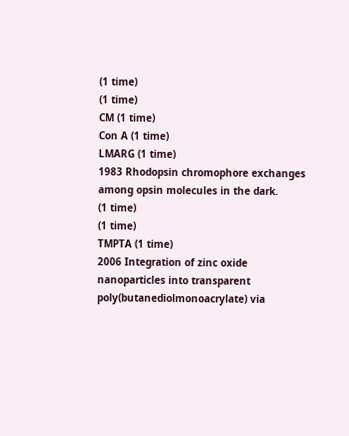(1 time)
(1 time)
CM (1 time)
Con A (1 time)
LMARG (1 time)
1983 Rhodopsin chromophore exchanges among opsin molecules in the dark.
(1 time)
(1 time)
TMPTA (1 time)
2006 Integration of zinc oxide nanoparticles into transparent poly(butanediolmonoacrylate) via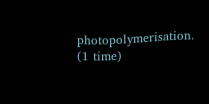photopolymerisation.
(1 time)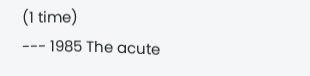(1 time)
--- 1985 The acute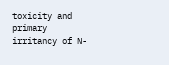toxicity and primary irritancy of N-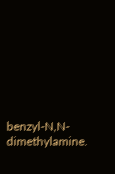benzyl-N,N-dimethylamine.